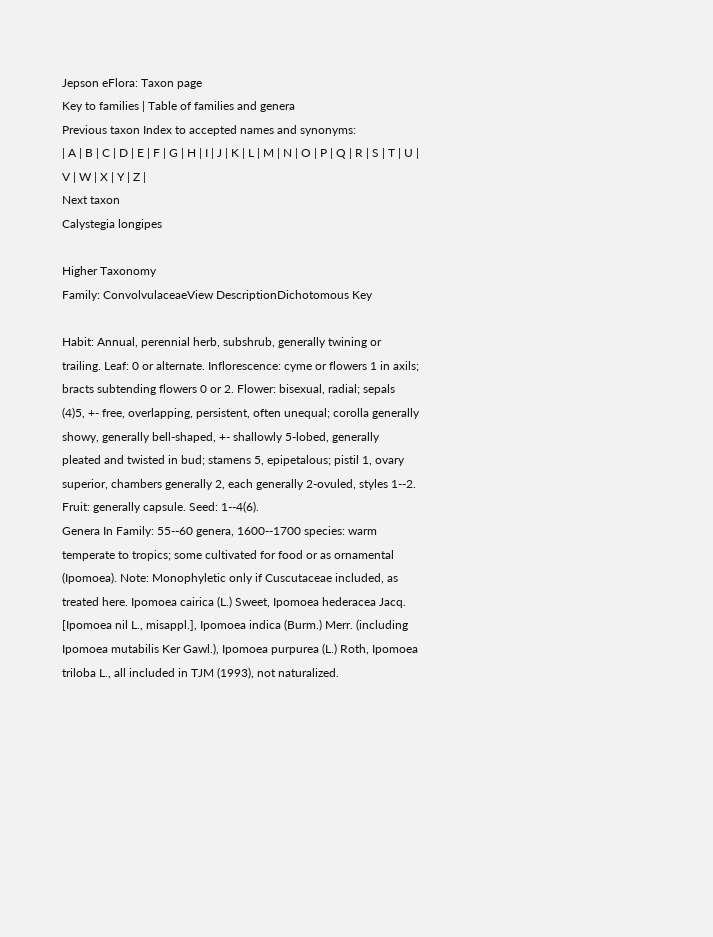Jepson eFlora: Taxon page
Key to families | Table of families and genera
Previous taxon Index to accepted names and synonyms:
| A | B | C | D | E | F | G | H | I | J | K | L | M | N | O | P | Q | R | S | T | U | V | W | X | Y | Z |
Next taxon
Calystegia longipes

Higher Taxonomy
Family: ConvolvulaceaeView DescriptionDichotomous Key

Habit: Annual, perennial herb, subshrub, generally twining or trailing. Leaf: 0 or alternate. Inflorescence: cyme or flowers 1 in axils; bracts subtending flowers 0 or 2. Flower: bisexual, radial; sepals (4)5, +- free, overlapping, persistent, often unequal; corolla generally showy, generally bell-shaped, +- shallowly 5-lobed, generally pleated and twisted in bud; stamens 5, epipetalous; pistil 1, ovary superior, chambers generally 2, each generally 2-ovuled, styles 1--2. Fruit: generally capsule. Seed: 1--4(6).
Genera In Family: 55--60 genera, 1600--1700 species: warm temperate to tropics; some cultivated for food or as ornamental (Ipomoea). Note: Monophyletic only if Cuscutaceae included, as treated here. Ipomoea cairica (L.) Sweet, Ipomoea hederacea Jacq. [Ipomoea nil L., misappl.], Ipomoea indica (Burm.) Merr. (including Ipomoea mutabilis Ker Gawl.), Ipomoea purpurea (L.) Roth, Ipomoea triloba L., all included in TJM (1993), not naturalized.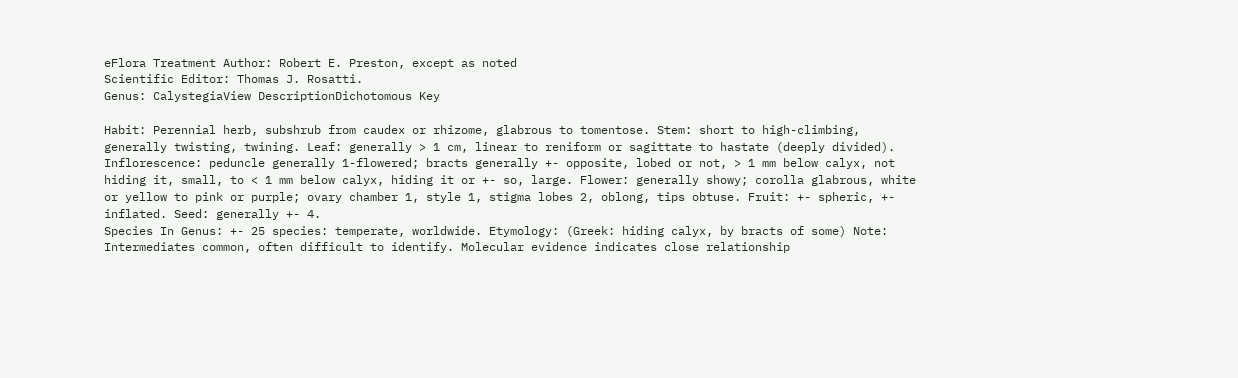eFlora Treatment Author: Robert E. Preston, except as noted
Scientific Editor: Thomas J. Rosatti.
Genus: CalystegiaView DescriptionDichotomous Key

Habit: Perennial herb, subshrub from caudex or rhizome, glabrous to tomentose. Stem: short to high-climbing, generally twisting, twining. Leaf: generally > 1 cm, linear to reniform or sagittate to hastate (deeply divided). Inflorescence: peduncle generally 1-flowered; bracts generally +- opposite, lobed or not, > 1 mm below calyx, not hiding it, small, to < 1 mm below calyx, hiding it or +- so, large. Flower: generally showy; corolla glabrous, white or yellow to pink or purple; ovary chamber 1, style 1, stigma lobes 2, oblong, tips obtuse. Fruit: +- spheric, +- inflated. Seed: generally +- 4.
Species In Genus: +- 25 species: temperate, worldwide. Etymology: (Greek: hiding calyx, by bracts of some) Note: Intermediates common, often difficult to identify. Molecular evidence indicates close relationship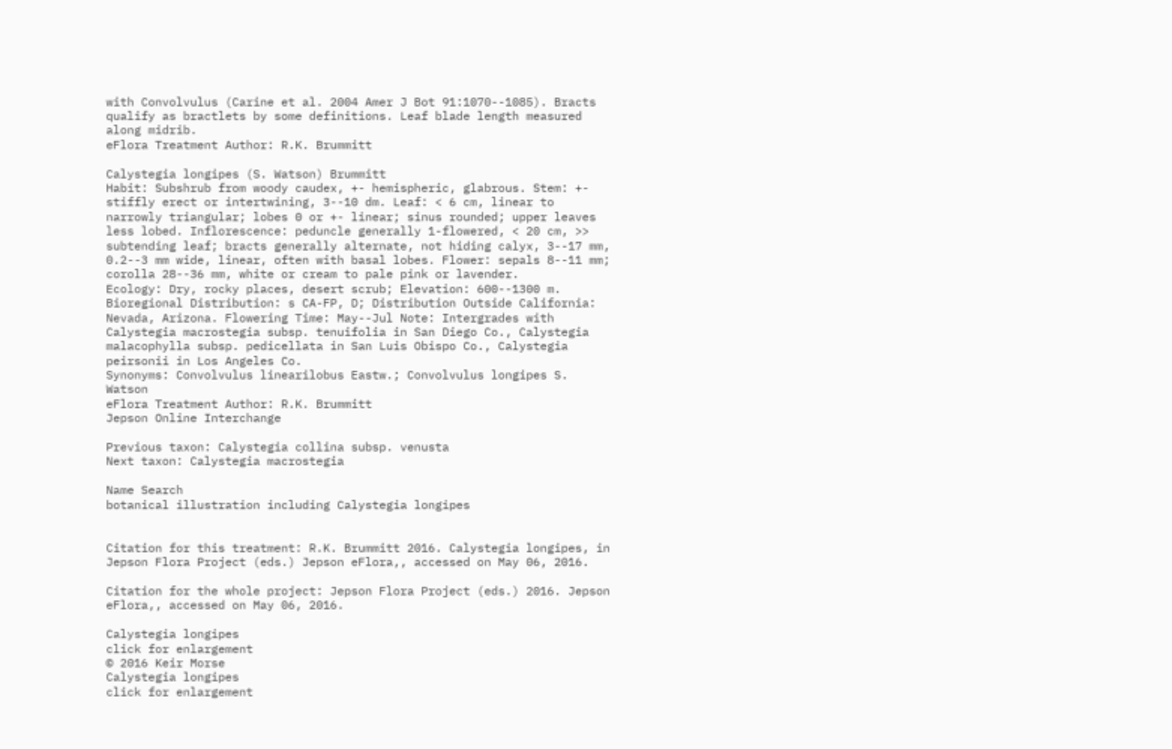with Convolvulus (Carine et al. 2004 Amer J Bot 91:1070--1085). Bracts qualify as bractlets by some definitions. Leaf blade length measured along midrib.
eFlora Treatment Author: R.K. Brummitt

Calystegia longipes (S. Watson) Brummitt
Habit: Subshrub from woody caudex, +- hemispheric, glabrous. Stem: +- stiffly erect or intertwining, 3--10 dm. Leaf: < 6 cm, linear to narrowly triangular; lobes 0 or +- linear; sinus rounded; upper leaves less lobed. Inflorescence: peduncle generally 1-flowered, < 20 cm, >> subtending leaf; bracts generally alternate, not hiding calyx, 3--17 mm, 0.2--3 mm wide, linear, often with basal lobes. Flower: sepals 8--11 mm; corolla 28--36 mm, white or cream to pale pink or lavender.
Ecology: Dry, rocky places, desert scrub; Elevation: 600--1300 m. Bioregional Distribution: s CA-FP, D; Distribution Outside California: Nevada, Arizona. Flowering Time: May--Jul Note: Intergrades with Calystegia macrostegia subsp. tenuifolia in San Diego Co., Calystegia malacophylla subsp. pedicellata in San Luis Obispo Co., Calystegia peirsonii in Los Angeles Co.
Synonyms: Convolvulus linearilobus Eastw.; Convolvulus longipes S. Watson
eFlora Treatment Author: R.K. Brummitt
Jepson Online Interchange

Previous taxon: Calystegia collina subsp. venusta
Next taxon: Calystegia macrostegia

Name Search
botanical illustration including Calystegia longipes


Citation for this treatment: R.K. Brummitt 2016. Calystegia longipes, in Jepson Flora Project (eds.) Jepson eFlora,, accessed on May 06, 2016.

Citation for the whole project: Jepson Flora Project (eds.) 2016. Jepson eFlora,, accessed on May 06, 2016.

Calystegia longipes
click for enlargement
© 2016 Keir Morse
Calystegia longipes
click for enlargement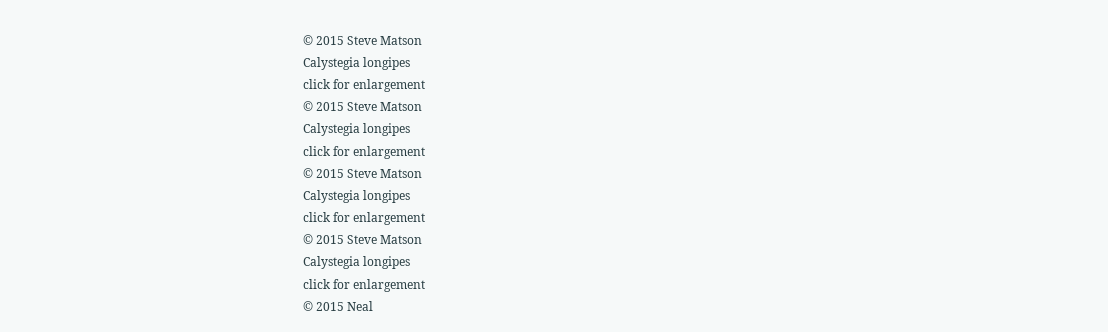© 2015 Steve Matson
Calystegia longipes
click for enlargement
© 2015 Steve Matson
Calystegia longipes
click for enlargement
© 2015 Steve Matson
Calystegia longipes
click for enlargement
© 2015 Steve Matson
Calystegia longipes
click for enlargement
© 2015 Neal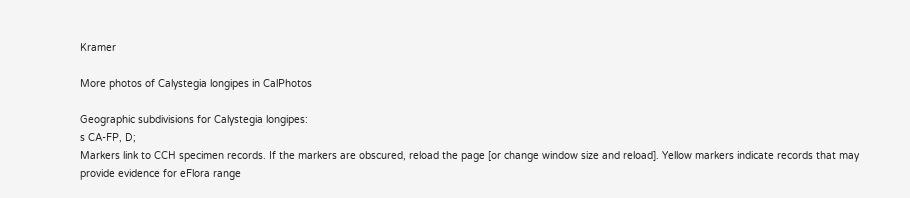Kramer

More photos of Calystegia longipes in CalPhotos

Geographic subdivisions for Calystegia longipes:
s CA-FP, D;
Markers link to CCH specimen records. If the markers are obscured, reload the page [or change window size and reload]. Yellow markers indicate records that may provide evidence for eFlora range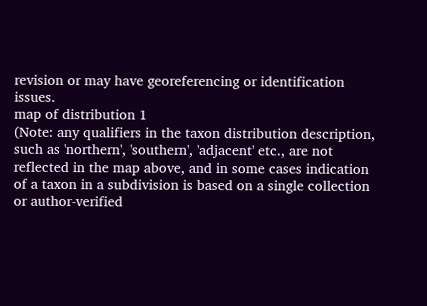revision or may have georeferencing or identification issues.
map of distribution 1
(Note: any qualifiers in the taxon distribution description, such as 'northern', 'southern', 'adjacent' etc., are not reflected in the map above, and in some cases indication of a taxon in a subdivision is based on a single collection or author-verified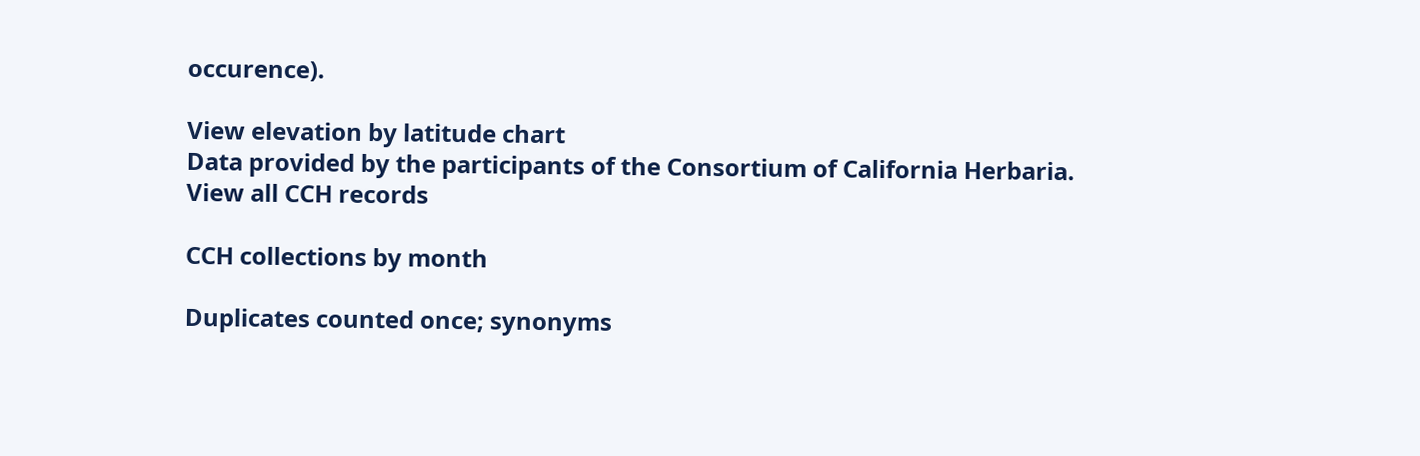occurence).

View elevation by latitude chart
Data provided by the participants of the Consortium of California Herbaria.
View all CCH records

CCH collections by month

Duplicates counted once; synonyms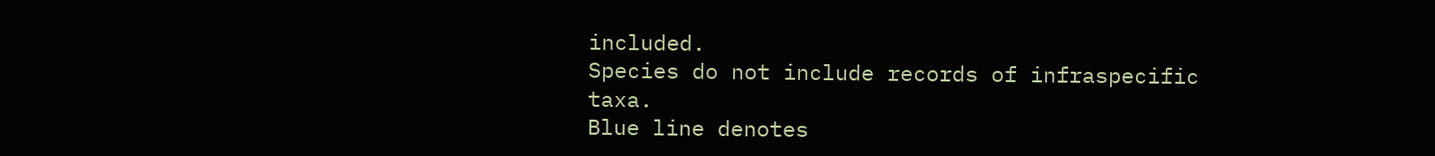included.
Species do not include records of infraspecific taxa.
Blue line denotes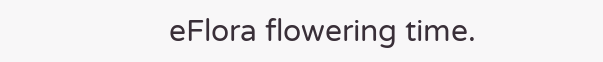eFlora flowering time.